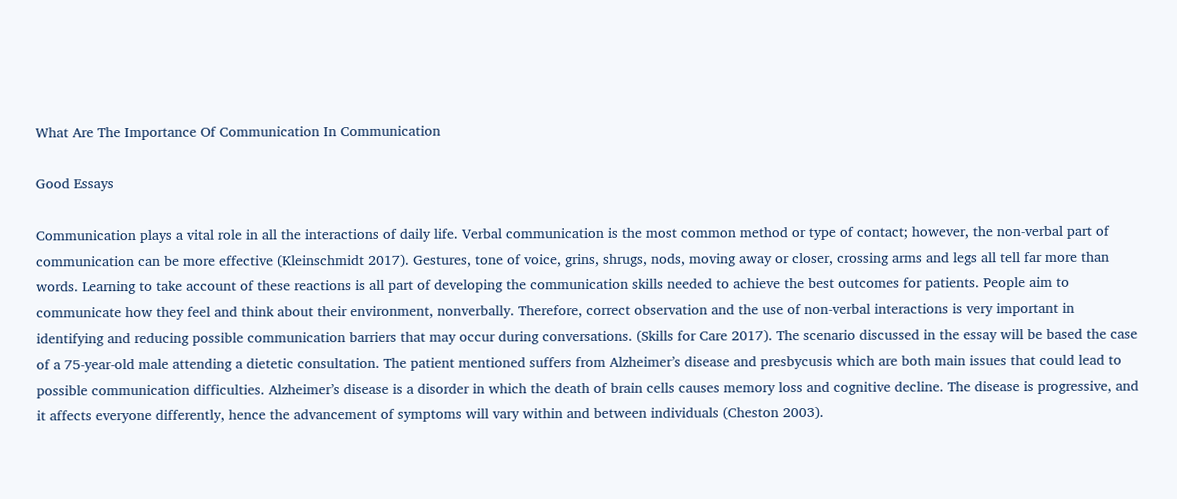What Are The Importance Of Communication In Communication

Good Essays

Communication plays a vital role in all the interactions of daily life. Verbal communication is the most common method or type of contact; however, the non-verbal part of communication can be more effective (Kleinschmidt 2017). Gestures, tone of voice, grins, shrugs, nods, moving away or closer, crossing arms and legs all tell far more than words. Learning to take account of these reactions is all part of developing the communication skills needed to achieve the best outcomes for patients. People aim to communicate how they feel and think about their environment, nonverbally. Therefore, correct observation and the use of non-verbal interactions is very important in identifying and reducing possible communication barriers that may occur during conversations. (Skills for Care 2017). The scenario discussed in the essay will be based the case of a 75-year-old male attending a dietetic consultation. The patient mentioned suffers from Alzheimer’s disease and presbycusis which are both main issues that could lead to possible communication difficulties. Alzheimer’s disease is a disorder in which the death of brain cells causes memory loss and cognitive decline. The disease is progressive, and it affects everyone differently, hence the advancement of symptoms will vary within and between individuals (Cheston 2003).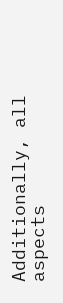Additionally, all aspects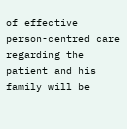of effective person-centred care regarding the patient and his family will be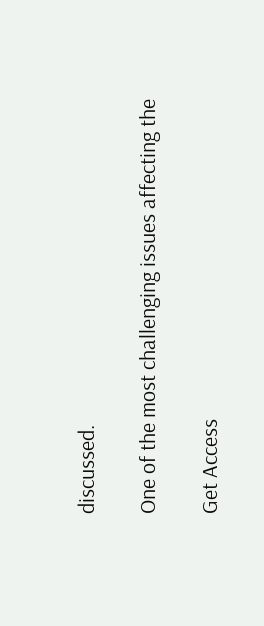discussed.

One of the most challenging issues affecting the

Get Access